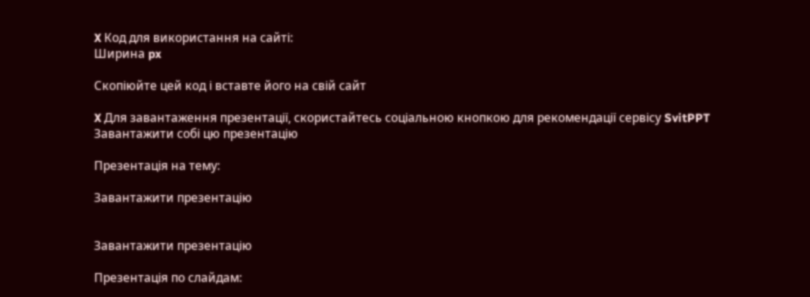X Код для використання на сайті:
Ширина px

Скопіюйте цей код і вставте його на свій сайт

X Для завантаження презентації, скористайтесь соціальною кнопкою для рекомендації сервісу SvitPPT Завантажити собі цю презентацію

Презентація на тему:

Завантажити презентацію


Завантажити презентацію

Презентація по слайдам: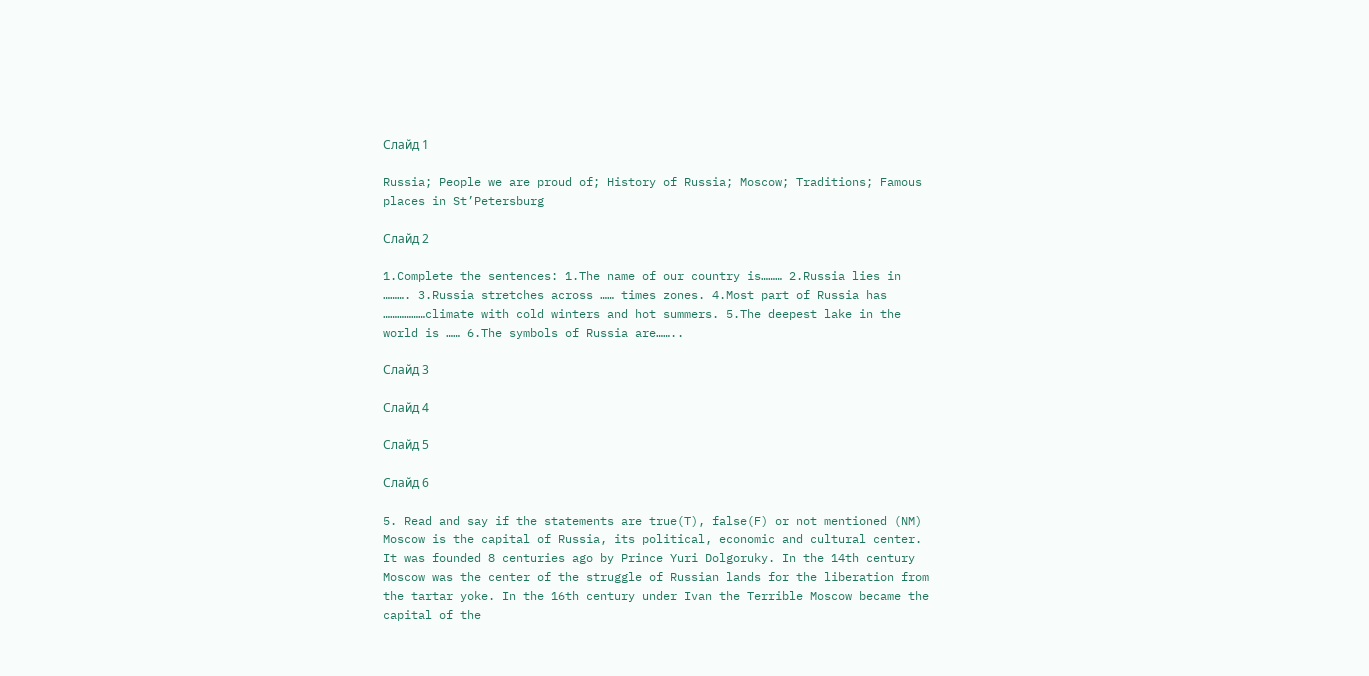Слайд 1

Russia; People we are proud of; History of Russia; Moscow; Traditions; Famous places in St’Petersburg

Слайд 2

1.Complete the sentences: 1.The name of our country is……… 2.Russia lies in ………. 3.Russia stretches across …… times zones. 4.Most part of Russia has ………………climate with cold winters and hot summers. 5.The deepest lake in the world is …… 6.The symbols of Russia are……..

Слайд 3

Слайд 4

Слайд 5

Слайд 6

5. Read and say if the statements are true(T), false(F) or not mentioned (NM) Moscow is the capital of Russia, its political, economic and cultural center. It was founded 8 centuries ago by Prince Yuri Dolgoruky. In the 14th century Moscow was the center of the struggle of Russian lands for the liberation from the tartar yoke. In the 16th century under Ivan the Terrible Moscow became the capital of the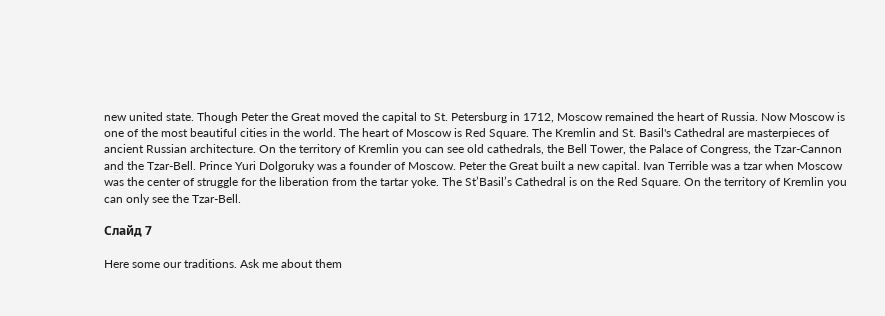new united state. Though Peter the Great moved the capital to St. Petersburg in 1712, Moscow remained the heart of Russia. Now Moscow is one of the most beautiful cities in the world. The heart of Moscow is Red Square. The Kremlin and St. Basil's Cathedral are masterpieces of ancient Russian architecture. On the territory of Kremlin you can see old cathedrals, the Bell Tower, the Palace of Congress, the Tzar-Cannon and the Tzar-Bell. Prince Yuri Dolgoruky was a founder of Moscow. Peter the Great built a new capital. Ivan Terrible was a tzar when Moscow was the center of struggle for the liberation from the tartar yoke. The St’Basil’s Cathedral is on the Red Square. On the territory of Kremlin you can only see the Tzar-Bell.

Слайд 7

Here some our traditions. Ask me about them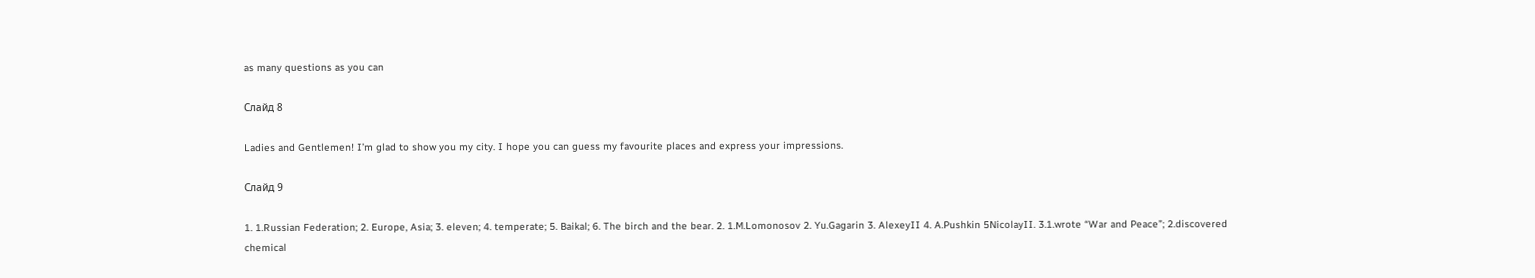as many questions as you can

Слайд 8

Ladies and Gentlemen! I’m glad to show you my city. I hope you can guess my favourite places and express your impressions.

Слайд 9

1. 1.Russian Federation; 2. Europe, Asia; 3. eleven; 4. temperate; 5. Baikal; 6. The birch and the bear. 2. 1.M.Lomonosov 2. Yu.Gagarin 3. AlexeyII 4. A.Pushkin 5NicolayII. 3.1.wrote “War and Peace”; 2.discovered chemical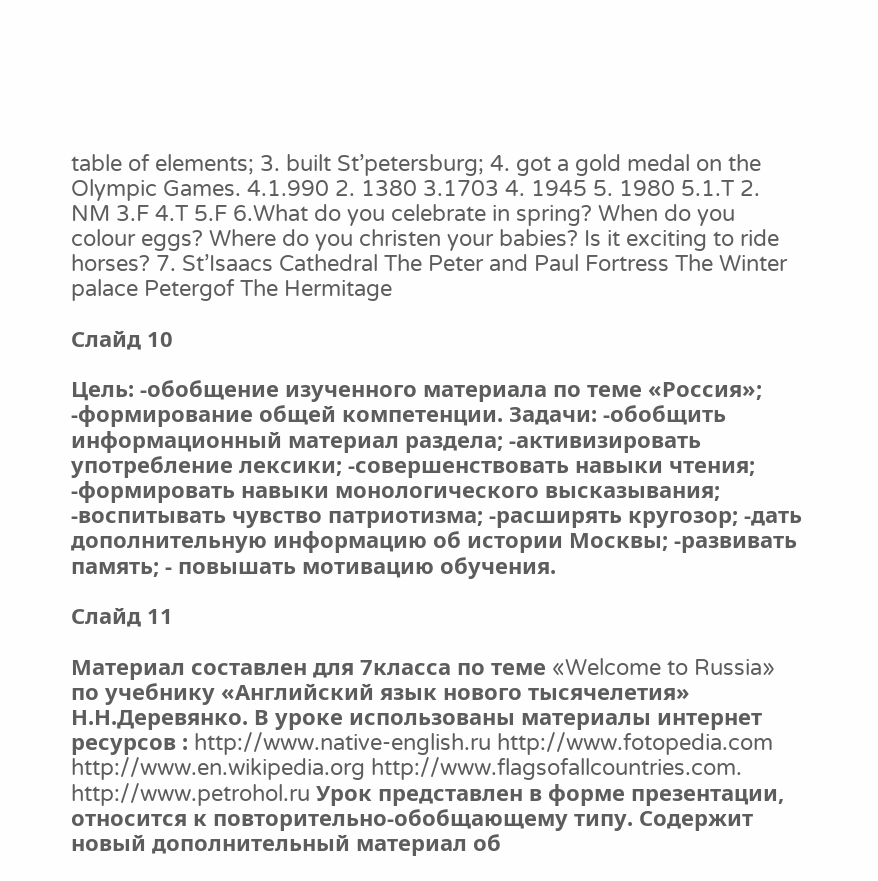table of elements; 3. built St’petersburg; 4. got a gold medal on the Olympic Games. 4.1.990 2. 1380 3.1703 4. 1945 5. 1980 5.1.T 2. NM 3.F 4.T 5.F 6.What do you celebrate in spring? When do you colour eggs? Where do you christen your babies? Is it exciting to ride horses? 7. St’Isaacs Cathedral The Peter and Paul Fortress The Winter palace Petergof The Hermitage

Слайд 10

Цель: -обобщение изученного материала по теме «Россия»; -формирование общей компетенции. Задачи: -обобщить информационный материал раздела; -активизировать употребление лексики; -совершенствовать навыки чтения; -формировать навыки монологического высказывания; -воспитывать чувство патриотизма; -расширять кругозор; -дать дополнительную информацию об истории Москвы; -развивать память; - повышать мотивацию обучения.

Слайд 11

Материал составлен для 7класса по теме «Welcome to Russia» по учебнику «Английский язык нового тысячелетия» Н.Н.Деревянко. В уроке использованы материалы интернет ресурсов : http://www.native-english.ru http://www.fotopedia.com http://www.en.wikipedia.org http://www.flagsofallcountries.com. http://www.petrohol.ru Урок представлен в форме презентации, относится к повторительно-обобщающему типу. Содержит новый дополнительный материал об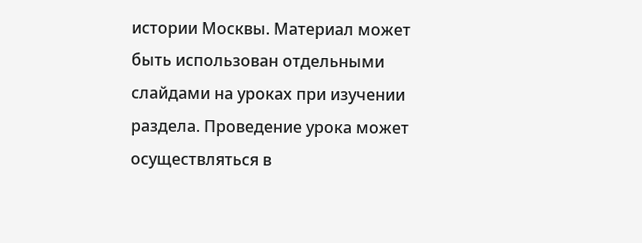истории Москвы. Материал может быть использован отдельными слайдами на уроках при изучении раздела. Проведение урока может осуществляться в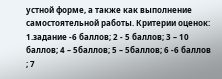устной форме, а также как выполнение самостоятельной работы. Критерии оценок: 1.задание -6 баллов; 2 - 5 баллов; 3 – 10 баллов; 4 – 5баллов; 5 – 5баллов; 6 -6 баллов ; 7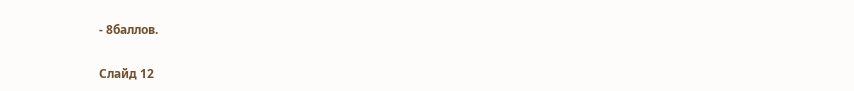- 8баллов.

Слайд 12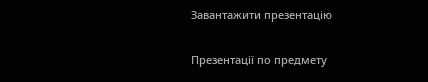Завантажити презентацію

Презентації по предмету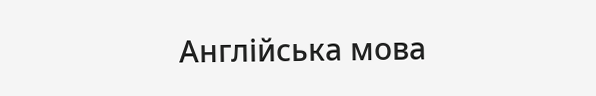Англійська мова